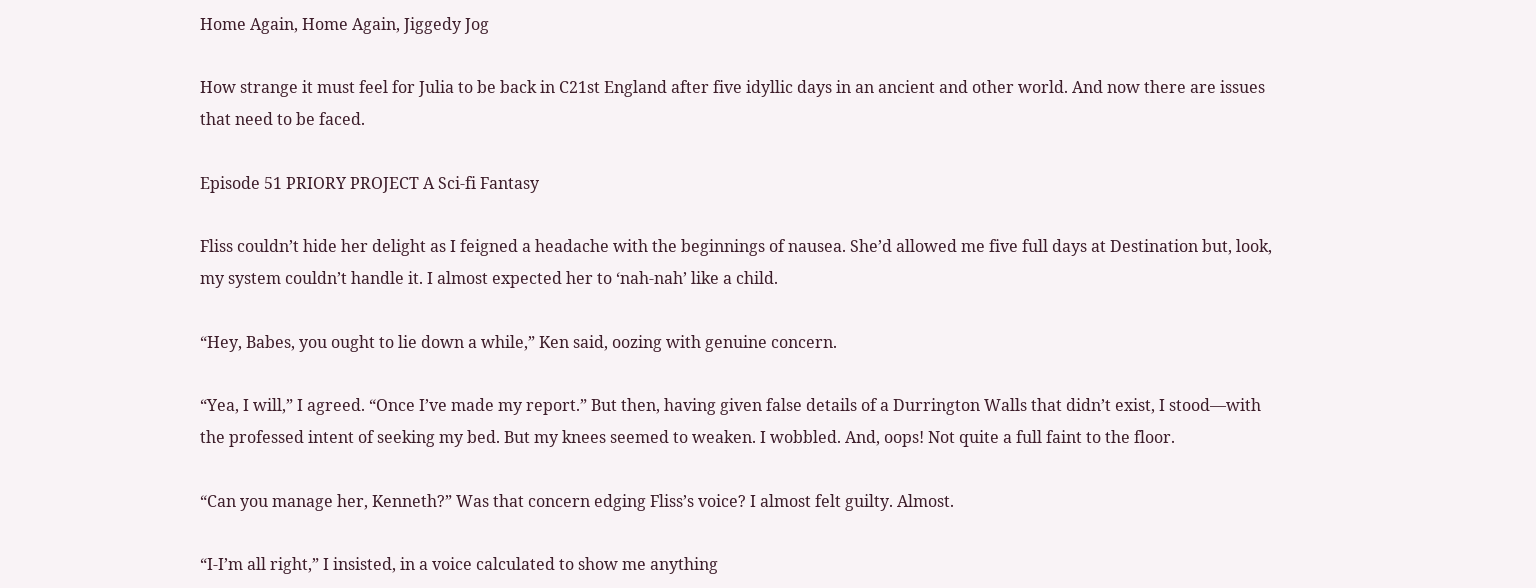Home Again, Home Again, Jiggedy Jog

How strange it must feel for Julia to be back in C21st England after five idyllic days in an ancient and other world. And now there are issues that need to be faced.

Episode 51 PRIORY PROJECT A Sci-fi Fantasy

Fliss couldn’t hide her delight as I feigned a headache with the beginnings of nausea. She’d allowed me five full days at Destination but, look, my system couldn’t handle it. I almost expected her to ‘nah-nah’ like a child.

“Hey, Babes, you ought to lie down a while,” Ken said, oozing with genuine concern.

“Yea, I will,” I agreed. “Once I’ve made my report.” But then, having given false details of a Durrington Walls that didn’t exist, I stood—with the professed intent of seeking my bed. But my knees seemed to weaken. I wobbled. And, oops! Not quite a full faint to the floor.

“Can you manage her, Kenneth?” Was that concern edging Fliss’s voice? I almost felt guilty. Almost.

“I-I’m all right,” I insisted, in a voice calculated to show me anything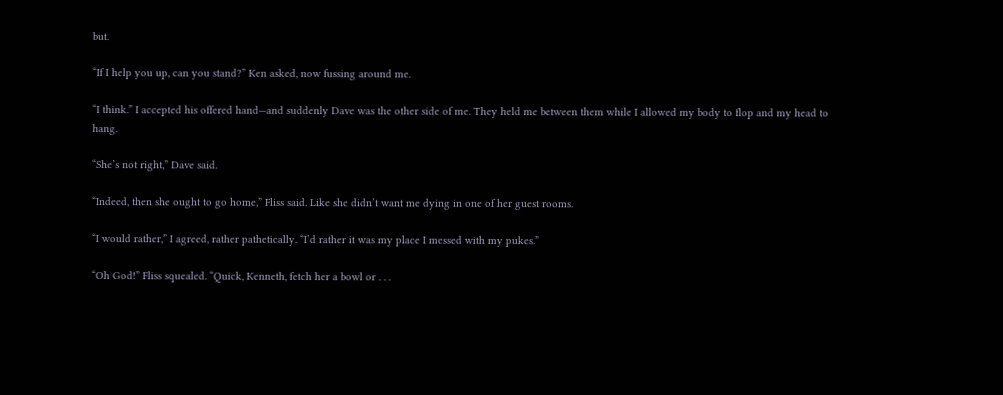but.

“If I help you up, can you stand?” Ken asked, now fussing around me.

“I think.” I accepted his offered hand—and suddenly Dave was the other side of me. They held me between them while I allowed my body to flop and my head to hang.

“She’s not right,” Dave said.

“Indeed, then she ought to go home,” Fliss said. Like she didn’t want me dying in one of her guest rooms.

“I would rather,” I agreed, rather pathetically. “I’d rather it was my place I messed with my pukes.”

“Oh God!” Fliss squealed. “Quick, Kenneth, fetch her a bowl or . . .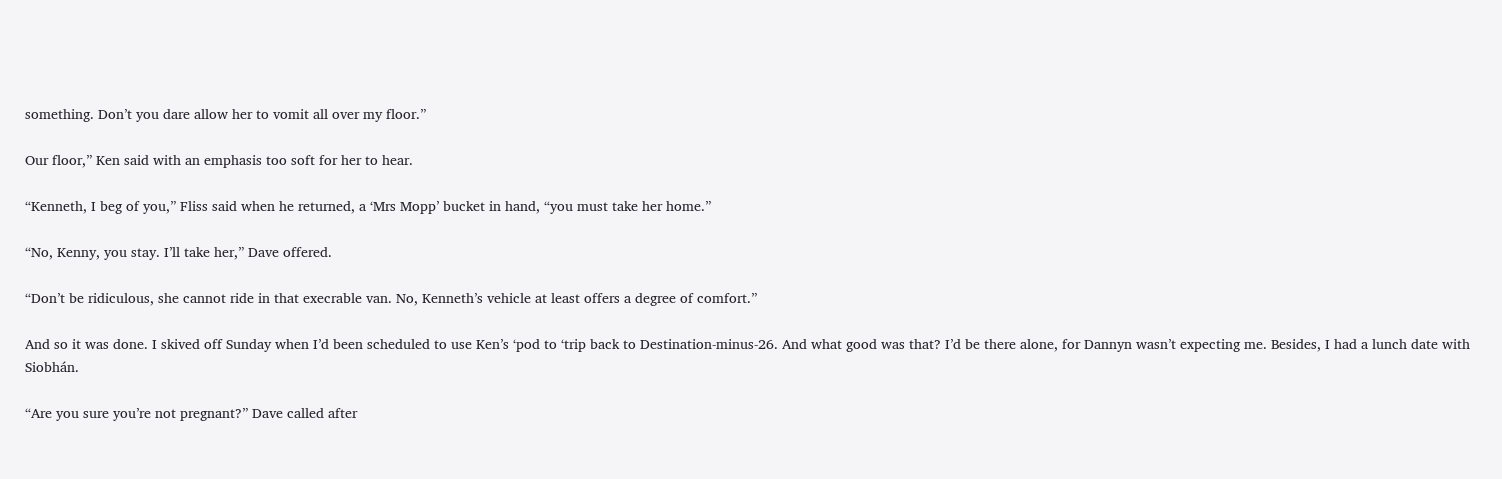something. Don’t you dare allow her to vomit all over my floor.”

Our floor,” Ken said with an emphasis too soft for her to hear.

“Kenneth, I beg of you,” Fliss said when he returned, a ‘Mrs Mopp’ bucket in hand, “you must take her home.”

“No, Kenny, you stay. I’ll take her,” Dave offered.

“Don’t be ridiculous, she cannot ride in that execrable van. No, Kenneth’s vehicle at least offers a degree of comfort.”

And so it was done. I skived off Sunday when I’d been scheduled to use Ken’s ‘pod to ‘trip back to Destination-minus-26. And what good was that? I’d be there alone, for Dannyn wasn’t expecting me. Besides, I had a lunch date with Siobhán.

“Are you sure you’re not pregnant?” Dave called after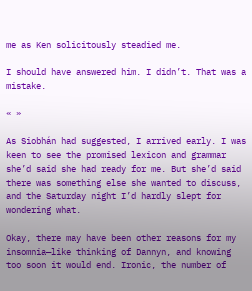me as Ken solicitously steadied me.

I should have answered him. I didn’t. That was a mistake.

« »

As Siobhán had suggested, I arrived early. I was keen to see the promised lexicon and grammar she’d said she had ready for me. But she’d said there was something else she wanted to discuss, and the Saturday night I’d hardly slept for wondering what.

Okay, there may have been other reasons for my insomnia—like thinking of Dannyn, and knowing too soon it would end. Ironic, the number of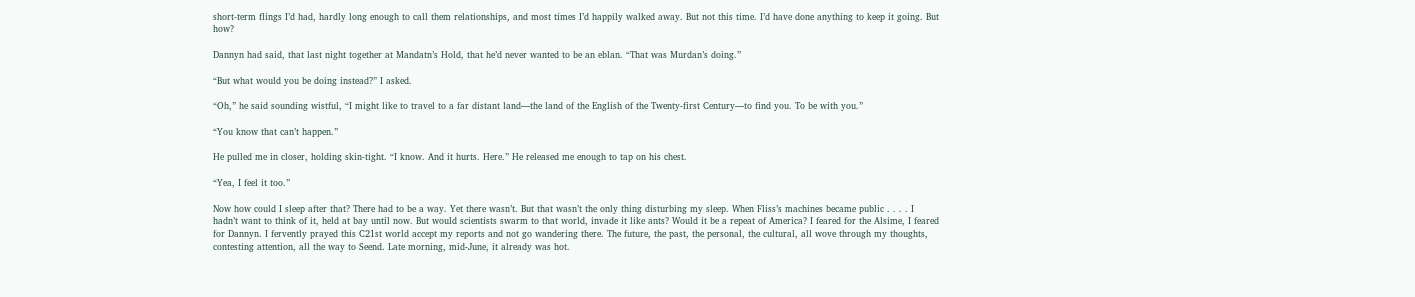short-term flings I’d had, hardly long enough to call them relationships, and most times I’d happily walked away. But not this time. I’d have done anything to keep it going. But how?

Dannyn had said, that last night together at Mandatn’s Hold, that he’d never wanted to be an eblan. “That was Murdan’s doing.”

“But what would you be doing instead?” I asked.

“Oh,” he said sounding wistful, “I might like to travel to a far distant land—the land of the English of the Twenty-first Century—to find you. To be with you.”

“You know that can’t happen.”

He pulled me in closer, holding skin-tight. “I know. And it hurts. Here.” He released me enough to tap on his chest.

“Yea, I feel it too.”

Now how could I sleep after that? There had to be a way. Yet there wasn’t. But that wasn’t the only thing disturbing my sleep. When Fliss’s machines became public . . . . I hadn’t want to think of it, held at bay until now. But would scientists swarm to that world, invade it like ants? Would it be a repeat of America? I feared for the Alsime, I feared for Dannyn. I fervently prayed this C21st world accept my reports and not go wandering there. The future, the past, the personal, the cultural, all wove through my thoughts, contesting attention, all the way to Seend. Late morning, mid-June, it already was hot.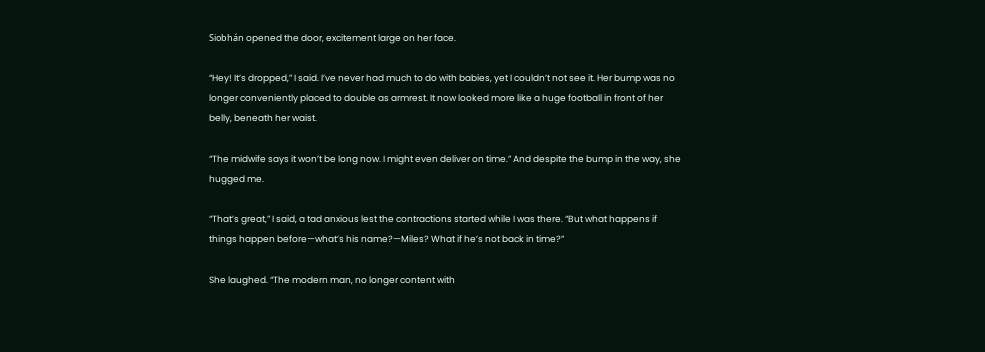Siobhán opened the door, excitement large on her face.

“Hey! It’s dropped,” I said. I’ve never had much to do with babies, yet I couldn’t not see it. Her bump was no longer conveniently placed to double as armrest. It now looked more like a huge football in front of her belly, beneath her waist.

“The midwife says it won’t be long now. I might even deliver on time.” And despite the bump in the way, she hugged me.

“That’s great,” I said, a tad anxious lest the contractions started while I was there. “But what happens if things happen before—what’s his name?—Miles? What if he’s not back in time?”

She laughed. “The modern man, no longer content with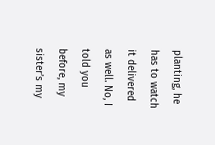planting, he has to watch it delivered as well. No, I told you before, my sister’s my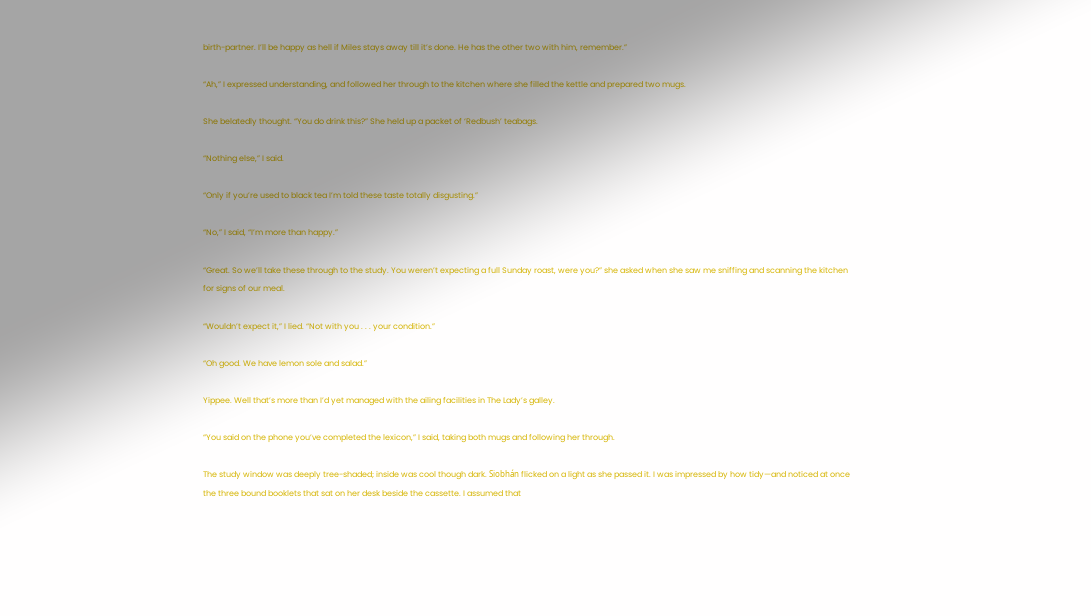birth-partner. I’ll be happy as hell if Miles stays away till it’s done. He has the other two with him, remember.”

“Ah,” I expressed understanding, and followed her through to the kitchen where she filled the kettle and prepared two mugs.

She belatedly thought. “You do drink this?” She held up a packet of ‘Redbush’ teabags.

“Nothing else,” I said.

“Only if you’re used to black tea I’m told these taste totally disgusting.”

“No,” I said, “I’m more than happy.”

“Great. So we’ll take these through to the study. You weren’t expecting a full Sunday roast, were you?” she asked when she saw me sniffing and scanning the kitchen for signs of our meal.

“Wouldn’t expect it,” I lied. “Not with you . . . your condition.”

“Oh good. We have lemon sole and salad.”

Yippee. Well that’s more than I’d yet managed with the ailing facilities in The Lady’s galley.

“You said on the phone you’ve completed the lexicon,” I said, taking both mugs and following her through.

The study window was deeply tree-shaded; inside was cool though dark. Siobhán flicked on a light as she passed it. I was impressed by how tidy—and noticed at once the three bound booklets that sat on her desk beside the cassette. I assumed that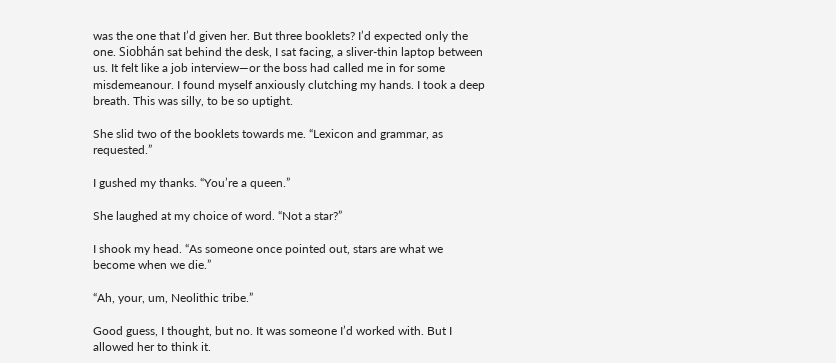was the one that I’d given her. But three booklets? I’d expected only the one. Siobhán sat behind the desk, I sat facing, a sliver-thin laptop between us. It felt like a job interview—or the boss had called me in for some misdemeanour. I found myself anxiously clutching my hands. I took a deep breath. This was silly, to be so uptight.

She slid two of the booklets towards me. “Lexicon and grammar, as requested.”

I gushed my thanks. “You’re a queen.”

She laughed at my choice of word. “Not a star?”

I shook my head. “As someone once pointed out, stars are what we become when we die.”

“Ah, your, um, Neolithic tribe.”

Good guess, I thought, but no. It was someone I’d worked with. But I allowed her to think it.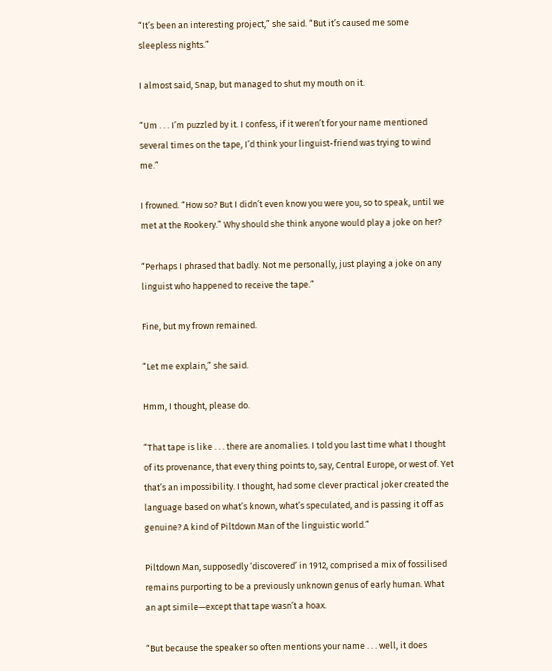“It’s been an interesting project,” she said. “But it’s caused me some sleepless nights.”

I almost said, Snap, but managed to shut my mouth on it.

“Um . . . I’m puzzled by it. I confess, if it weren’t for your name mentioned several times on the tape, I’d think your linguist-friend was trying to wind me.”

I frowned. “How so? But I didn’t even know you were you, so to speak, until we met at the Rookery.” Why should she think anyone would play a joke on her?

“Perhaps I phrased that badly. Not me personally, just playing a joke on any linguist who happened to receive the tape.”

Fine, but my frown remained.

“Let me explain,” she said.

Hmm, I thought, please do.

“That tape is like . . . there are anomalies. I told you last time what I thought of its provenance, that every thing points to, say, Central Europe, or west of. Yet that’s an impossibility. I thought, had some clever practical joker created the language based on what’s known, what’s speculated, and is passing it off as genuine? A kind of Piltdown Man of the linguistic world.”

Piltdown Man, supposedly ‘discovered’ in 1912, comprised a mix of fossilised remains purporting to be a previously unknown genus of early human. What an apt simile—except that tape wasn’t a hoax.

“But because the speaker so often mentions your name . . . well, it does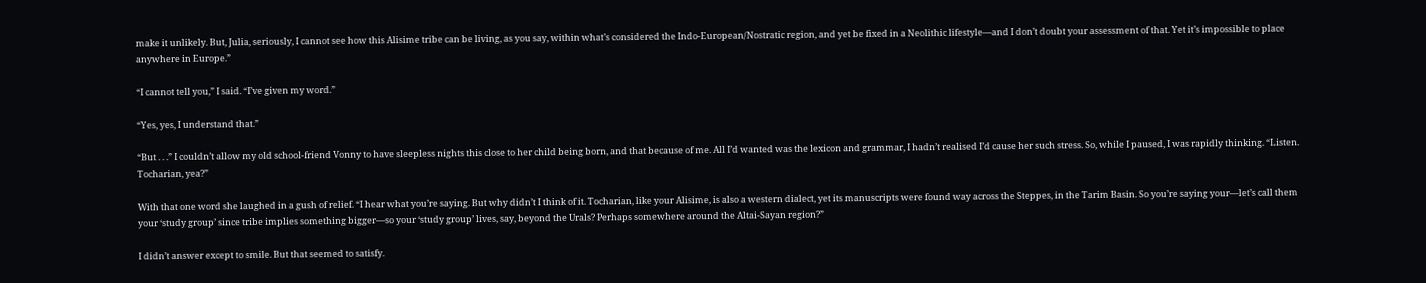make it unlikely. But, Julia, seriously, I cannot see how this Alisime tribe can be living, as you say, within what’s considered the Indo-European/Nostratic region, and yet be fixed in a Neolithic lifestyle—and I don’t doubt your assessment of that. Yet it’s impossible to place anywhere in Europe.”

“I cannot tell you,” I said. “I’ve given my word.”

“Yes, yes, I understand that.”

“But . . .” I couldn’t allow my old school-friend Vonny to have sleepless nights this close to her child being born, and that because of me. All I’d wanted was the lexicon and grammar, I hadn’t realised I’d cause her such stress. So, while I paused, I was rapidly thinking. “Listen. Tocharian, yea?”

With that one word she laughed in a gush of relief. “I hear what you’re saying. But why didn’t I think of it. Tocharian, like your Alisime, is also a western dialect, yet its manuscripts were found way across the Steppes, in the Tarim Basin. So you’re saying your—let’s call them your ‘study group’ since tribe implies something bigger—so your ‘study group’ lives, say, beyond the Urals? Perhaps somewhere around the Altai-Sayan region?”

I didn’t answer except to smile. But that seemed to satisfy.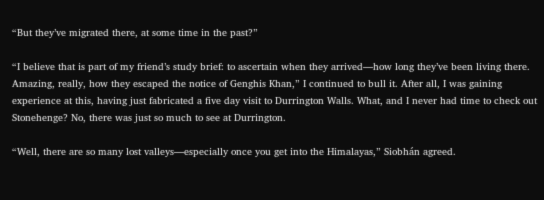“But they’ve migrated there, at some time in the past?”

“I believe that is part of my friend’s study brief: to ascertain when they arrived—how long they’ve been living there. Amazing, really, how they escaped the notice of Genghis Khan,” I continued to bull it. After all, I was gaining experience at this, having just fabricated a five day visit to Durrington Walls. What, and I never had time to check out Stonehenge? No, there was just so much to see at Durrington.

“Well, there are so many lost valleys—especially once you get into the Himalayas,” Siobhán agreed.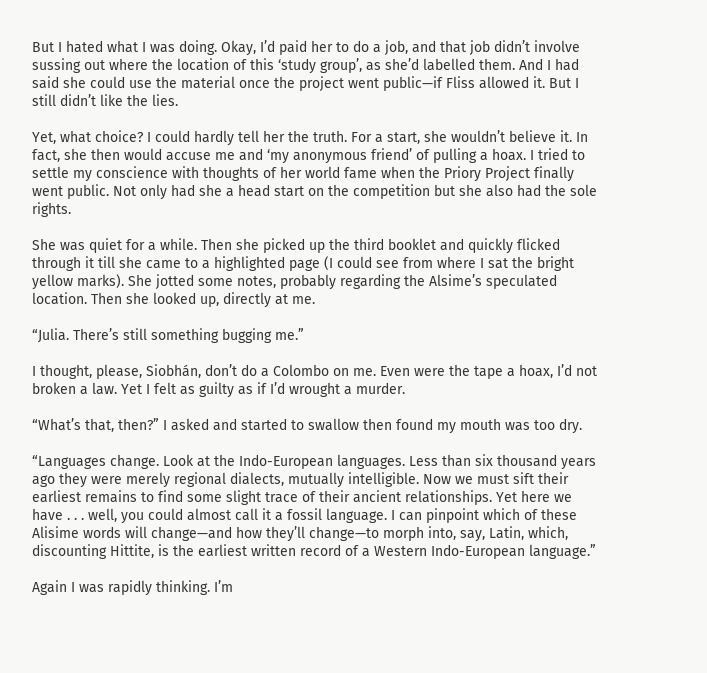But I hated what I was doing. Okay, I’d paid her to do a job, and that job didn’t involve sussing out where the location of this ‘study group’, as she’d labelled them. And I had said she could use the material once the project went public—if Fliss allowed it. But I still didn’t like the lies.

Yet, what choice? I could hardly tell her the truth. For a start, she wouldn’t believe it. In fact, she then would accuse me and ‘my anonymous friend’ of pulling a hoax. I tried to settle my conscience with thoughts of her world fame when the Priory Project finally went public. Not only had she a head start on the competition but she also had the sole rights.

She was quiet for a while. Then she picked up the third booklet and quickly flicked through it till she came to a highlighted page (I could see from where I sat the bright yellow marks). She jotted some notes, probably regarding the Alsime’s speculated location. Then she looked up, directly at me.

“Julia. There’s still something bugging me.”

I thought, please, Siobhán, don’t do a Colombo on me. Even were the tape a hoax, I’d not broken a law. Yet I felt as guilty as if I’d wrought a murder.

“What’s that, then?” I asked and started to swallow then found my mouth was too dry.

“Languages change. Look at the Indo-European languages. Less than six thousand years ago they were merely regional dialects, mutually intelligible. Now we must sift their earliest remains to find some slight trace of their ancient relationships. Yet here we have . . . well, you could almost call it a fossil language. I can pinpoint which of these Alisime words will change—and how they’ll change—to morph into, say, Latin, which, discounting Hittite, is the earliest written record of a Western Indo-European language.”

Again I was rapidly thinking. I’m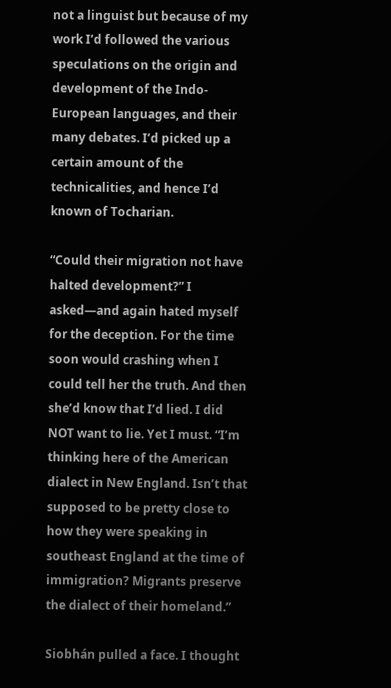not a linguist but because of my work I’d followed the various speculations on the origin and development of the Indo-European languages, and their many debates. I’d picked up a certain amount of the technicalities, and hence I’d known of Tocharian.

“Could their migration not have halted development?” I asked—and again hated myself for the deception. For the time soon would crashing when I could tell her the truth. And then she’d know that I’d lied. I did NOT want to lie. Yet I must. “I’m thinking here of the American dialect in New England. Isn’t that supposed to be pretty close to how they were speaking in southeast England at the time of immigration? Migrants preserve the dialect of their homeland.”

Siobhán pulled a face. I thought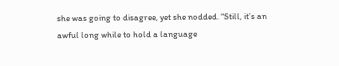she was going to disagree, yet she nodded. “Still, it’s an awful long while to hold a language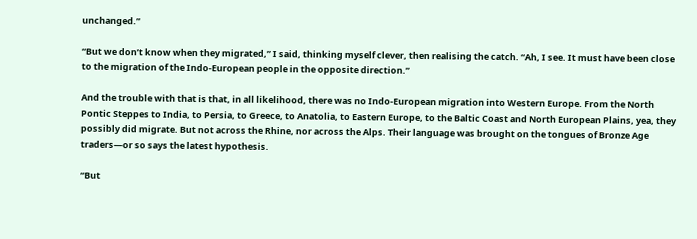unchanged.”

“But we don’t know when they migrated,” I said, thinking myself clever, then realising the catch. “Ah, I see. It must have been close to the migration of the Indo-European people in the opposite direction.”

And the trouble with that is that, in all likelihood, there was no Indo-European migration into Western Europe. From the North Pontic Steppes to India, to Persia, to Greece, to Anatolia, to Eastern Europe, to the Baltic Coast and North European Plains, yea, they possibly did migrate. But not across the Rhine, nor across the Alps. Their language was brought on the tongues of Bronze Age traders—or so says the latest hypothesis.

“But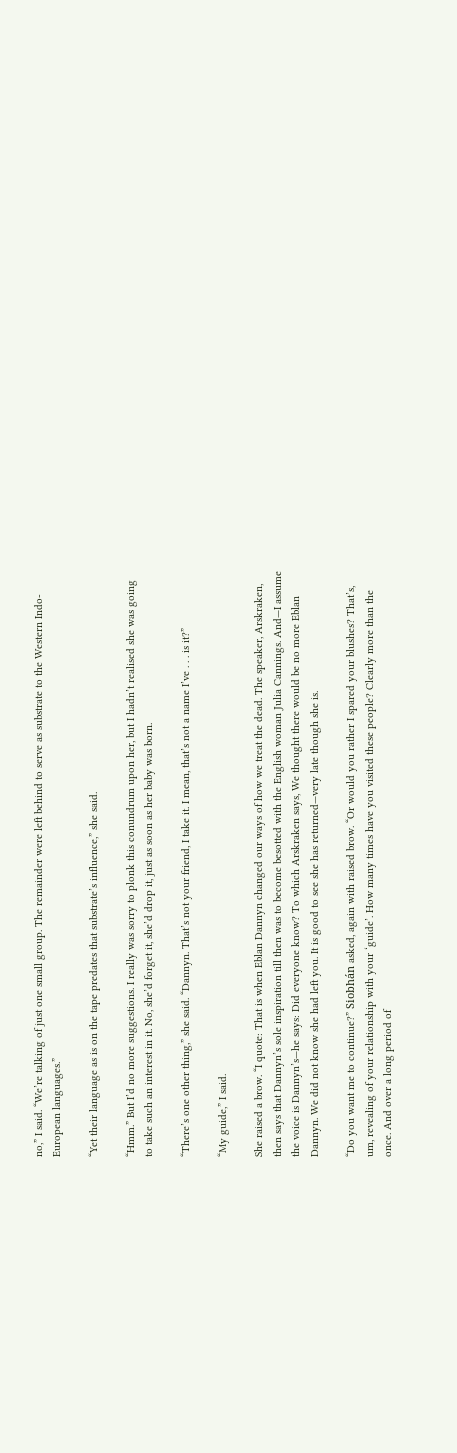no,” I said. “We’re talking of just one small group. The remainder were left behind to serve as substrate to the Western Indo-European languages.”

“Yet their language as is on the tape predates that substrate’s influence,” she said.

“Hmm.” But I’d no more suggestions. I really was sorry to plonk this conundrum upon her, but I hadn’t realised she was going to take such an interest in it. No, she’d forget it, she’d drop it, just as soon as her baby was born.

“There’s one other thing,” she said. “Dannyn. That’s not your friend, I take it. I mean, that’s not a name I’ve . . . is it?”

“My guide,” I said.

She raised a brow. “I quote: That is when Eblan Dannyn changed our ways of how we treat the dead. The speaker, Arskraken, then says that Dannyn’s sole inspiration till then was to become besotted with the English woman Julia Cannings. And—I assume the voice is Dannyn’s—he says: Did everyone know? To which Arskraken says, We thought there would be no more Eblan Dannyn. We did not know she had left you. It is good to see she has returned—very late though she is.

“Do you want me to continue?” Siobhán asked, again with raised brow. “Or would you rather I spared your blushes? That’s, um, revealing of your relationship with your ‘guide’. How many times have you visited these people? Clearly more than the once. And over a long period of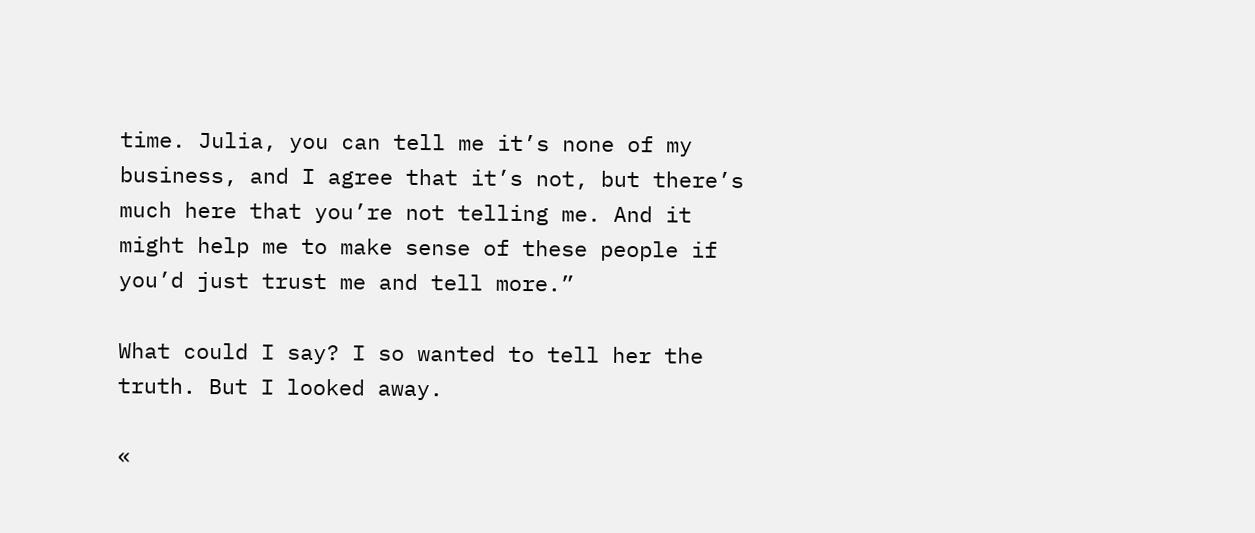time. Julia, you can tell me it’s none of my business, and I agree that it’s not, but there’s much here that you’re not telling me. And it might help me to make sense of these people if you’d just trust me and tell more.”

What could I say? I so wanted to tell her the truth. But I looked away.

«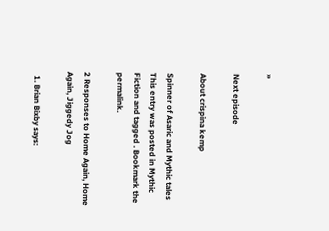»

Next episode

About crispina kemp

Spinner of Asaric and Mythic tales
This entry was posted in Mythic Fiction and tagged . Bookmark the permalink.

2 Responses to Home Again, Home Again, Jiggedy Jog

  1. Brian Bixby says: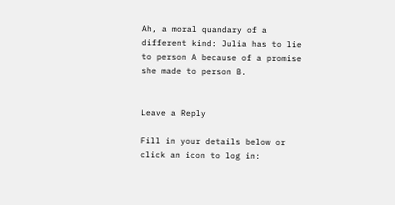Ah, a moral quandary of a different kind: Julia has to lie to person A because of a promise she made to person B.


Leave a Reply

Fill in your details below or click an icon to log in: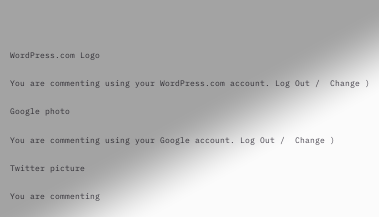WordPress.com Logo

You are commenting using your WordPress.com account. Log Out /  Change )

Google photo

You are commenting using your Google account. Log Out /  Change )

Twitter picture

You are commenting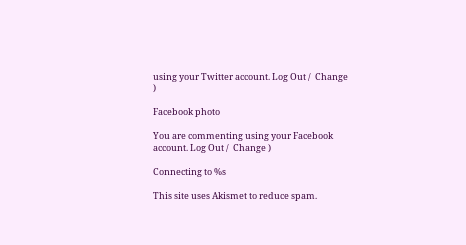using your Twitter account. Log Out /  Change )

Facebook photo

You are commenting using your Facebook account. Log Out /  Change )

Connecting to %s

This site uses Akismet to reduce spam.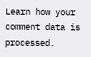Learn how your comment data is processed.